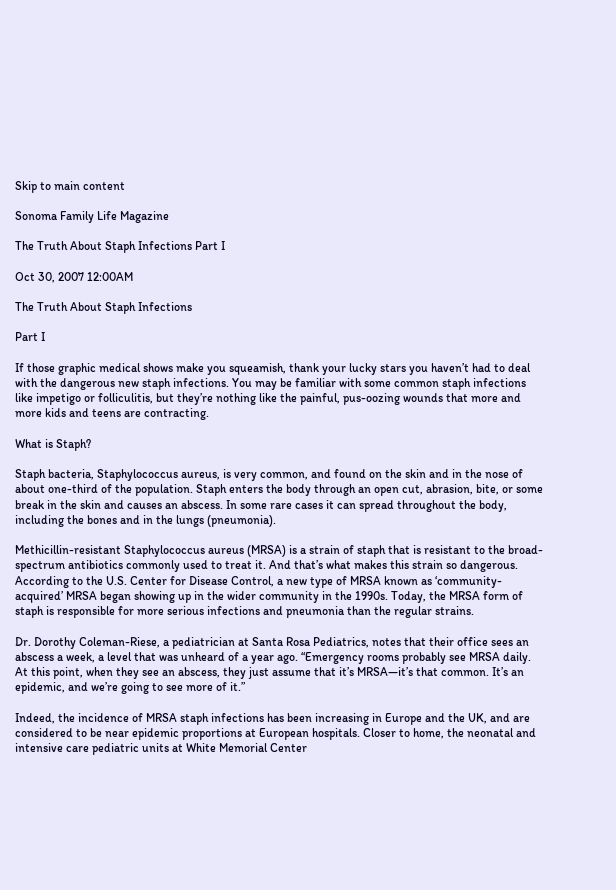Skip to main content

Sonoma Family Life Magazine

The Truth About Staph Infections Part I

Oct 30, 2007 12:00AM

The Truth About Staph Infections

Part I

If those graphic medical shows make you squeamish, thank your lucky stars you haven’t had to deal with the dangerous new staph infections. You may be familiar with some common staph infections like impetigo or folliculitis, but they’re nothing like the painful, pus-oozing wounds that more and more kids and teens are contracting.

What is Staph?

Staph bacteria, Staphylococcus aureus, is very common, and found on the skin and in the nose of about one-third of the population. Staph enters the body through an open cut, abrasion, bite, or some break in the skin and causes an abscess. In some rare cases it can spread throughout the body, including the bones and in the lungs (pneumonia).

Methicillin-resistant Staphylococcus aureus (MRSA) is a strain of staph that is resistant to the broad-spectrum antibiotics commonly used to treat it. And that’s what makes this strain so dangerous. According to the U.S. Center for Disease Control, a new type of MRSA known as ‘community-acquired’ MRSA began showing up in the wider community in the 1990s. Today, the MRSA form of staph is responsible for more serious infections and pneumonia than the regular strains.

Dr. Dorothy Coleman-Riese, a pediatrician at Santa Rosa Pediatrics, notes that their office sees an abscess a week, a level that was unheard of a year ago. “Emergency rooms probably see MRSA daily. At this point, when they see an abscess, they just assume that it’s MRSA—it’s that common. It’s an epidemic, and we’re going to see more of it.”

Indeed, the incidence of MRSA staph infections has been increasing in Europe and the UK, and are considered to be near epidemic proportions at European hospitals. Closer to home, the neonatal and intensive care pediatric units at White Memorial Center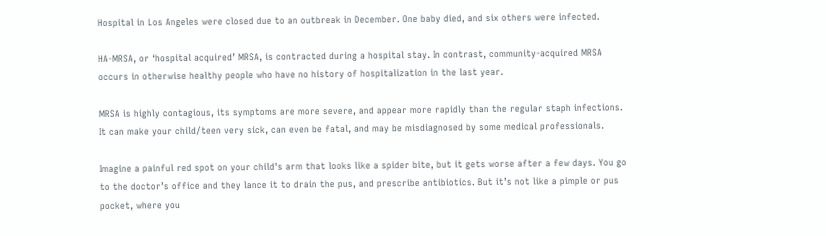Hospital in Los Angeles were closed due to an outbreak in December. One baby died, and six others were infected.

HA-MRSA, or ‘hospital acquired’ MRSA, is contracted during a hospital stay. In contrast, community-acquired MRSA occurs in otherwise healthy people who have no history of hospitalization in the last year.

MRSA is highly contagious, its symptoms are more severe, and appear more rapidly than the regular staph infections. It can make your child/teen very sick, can even be fatal, and may be misdiagnosed by some medical professionals.

Imagine a painful red spot on your child's arm that looks like a spider bite, but it gets worse after a few days. You go to the doctor’s office and they lance it to drain the pus, and prescribe antibiotics. But it’s not like a pimple or pus pocket, where you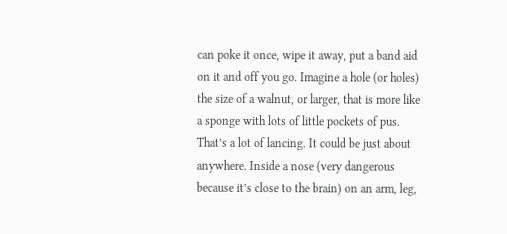can poke it once, wipe it away, put a band aid on it and off you go. Imagine a hole (or holes) the size of a walnut, or larger, that is more like a sponge with lots of little pockets of pus. That’s a lot of lancing. It could be just about anywhere. Inside a nose (very dangerous because it’s close to the brain) on an arm, leg,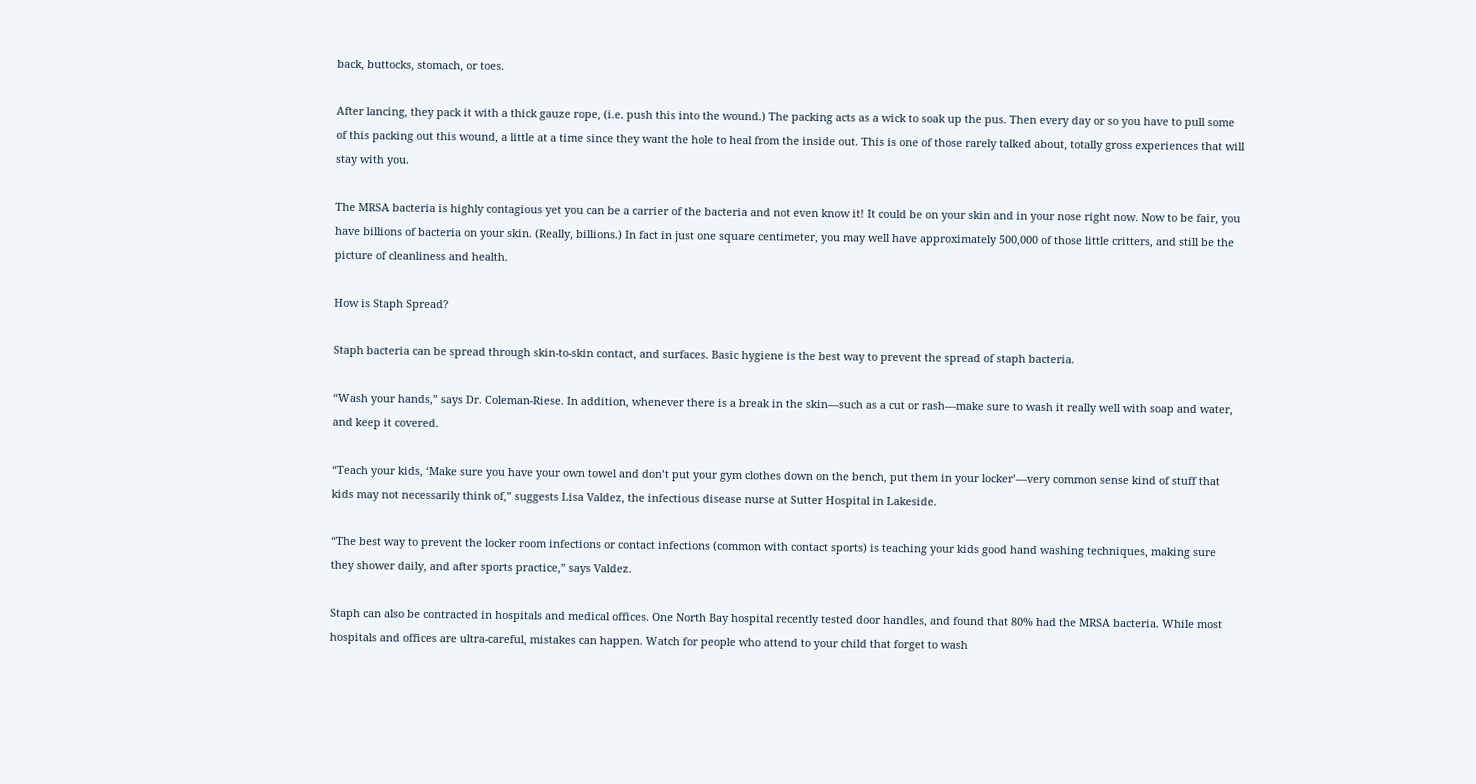back, buttocks, stomach, or toes.

After lancing, they pack it with a thick gauze rope, (i.e. push this into the wound.) The packing acts as a wick to soak up the pus. Then every day or so you have to pull some of this packing out this wound, a little at a time since they want the hole to heal from the inside out. This is one of those rarely talked about, totally gross experiences that will stay with you.

The MRSA bacteria is highly contagious yet you can be a carrier of the bacteria and not even know it! It could be on your skin and in your nose right now. Now to be fair, you have billions of bacteria on your skin. (Really, billions.) In fact in just one square centimeter, you may well have approximately 500,000 of those little critters, and still be the picture of cleanliness and health.

How is Staph Spread?

Staph bacteria can be spread through skin-to-skin contact, and surfaces. Basic hygiene is the best way to prevent the spread of staph bacteria.

“Wash your hands,” says Dr. Coleman-Riese. In addition, whenever there is a break in the skin—such as a cut or rash—make sure to wash it really well with soap and water, and keep it covered.

“Teach your kids, ‘Make sure you have your own towel and don’t put your gym clothes down on the bench, put them in your locker’—very common sense kind of stuff that kids may not necessarily think of,” suggests Lisa Valdez, the infectious disease nurse at Sutter Hospital in Lakeside.

“The best way to prevent the locker room infections or contact infections (common with contact sports) is teaching your kids good hand washing techniques, making sure they shower daily, and after sports practice,” says Valdez.

Staph can also be contracted in hospitals and medical offices. One North Bay hospital recently tested door handles, and found that 80% had the MRSA bacteria. While most hospitals and offices are ultra-careful, mistakes can happen. Watch for people who attend to your child that forget to wash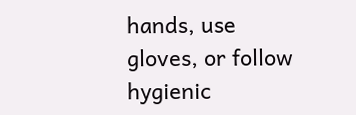hands, use gloves, or follow hygienic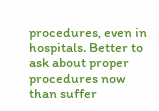procedures, even in hospitals. Better to ask about proper procedures now than suffer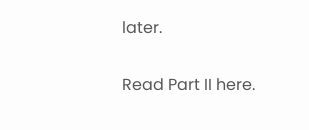later.

Read Part II here.